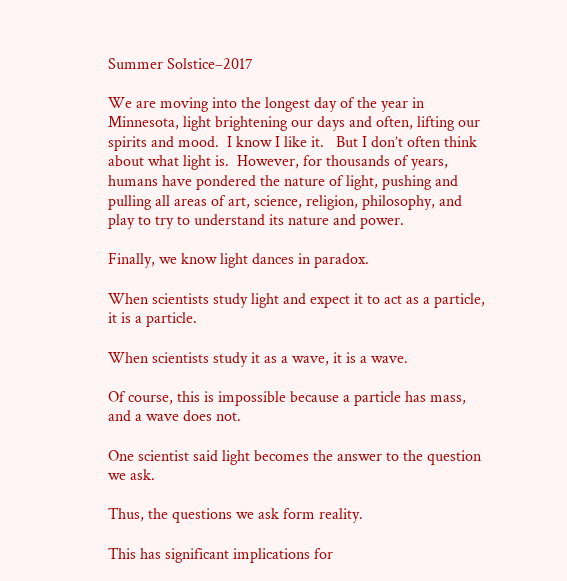Summer Solstice–2017

We are moving into the longest day of the year in Minnesota, light brightening our days and often, lifting our spirits and mood.  I know I like it.   But I don’t often think about what light is.  However, for thousands of years, humans have pondered the nature of light, pushing and pulling all areas of art, science, religion, philosophy, and play to try to understand its nature and power.

Finally, we know light dances in paradox.

When scientists study light and expect it to act as a particle, it is a particle.

When scientists study it as a wave, it is a wave.

Of course, this is impossible because a particle has mass, and a wave does not.

One scientist said light becomes the answer to the question we ask.

Thus, the questions we ask form reality.

This has significant implications for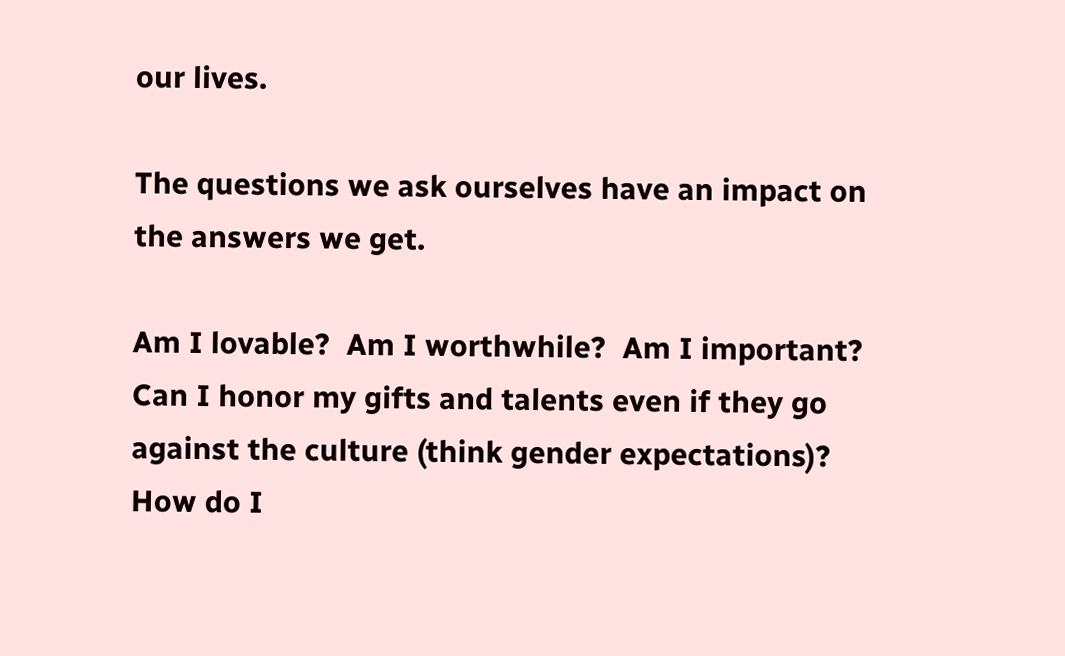our lives.

The questions we ask ourselves have an impact on the answers we get.

Am I lovable?  Am I worthwhile?  Am I important?  Can I honor my gifts and talents even if they go against the culture (think gender expectations)?  How do I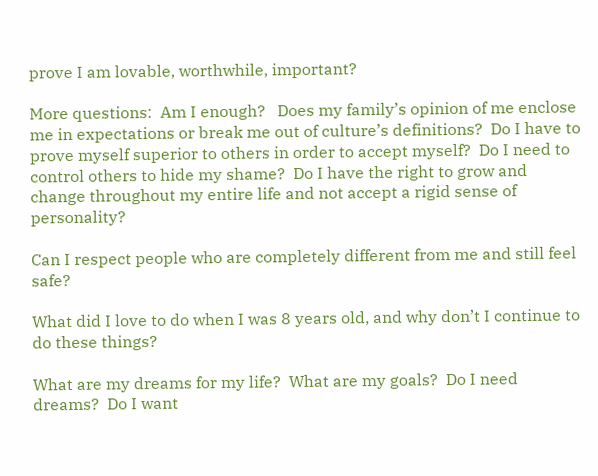prove I am lovable, worthwhile, important?

More questions:  Am I enough?   Does my family’s opinion of me enclose me in expectations or break me out of culture’s definitions?  Do I have to prove myself superior to others in order to accept myself?  Do I need to control others to hide my shame?  Do I have the right to grow and change throughout my entire life and not accept a rigid sense of personality?

Can I respect people who are completely different from me and still feel safe?

What did I love to do when I was 8 years old, and why don’t I continue to do these things?

What are my dreams for my life?  What are my goals?  Do I need dreams?  Do I want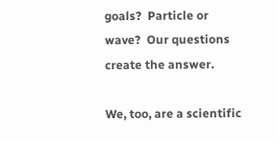goals?  Particle or wave?  Our questions create the answer.

We, too, are a scientific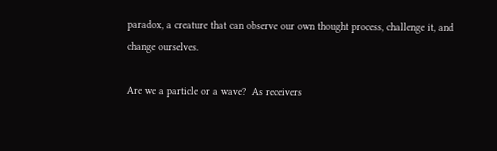paradox, a creature that can observe our own thought process, challenge it, and change ourselves.

Are we a particle or a wave?  As receivers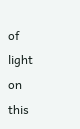of light on this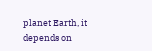planet Earth, it depends on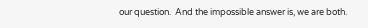our question.  And the impossible answer is, we are both.